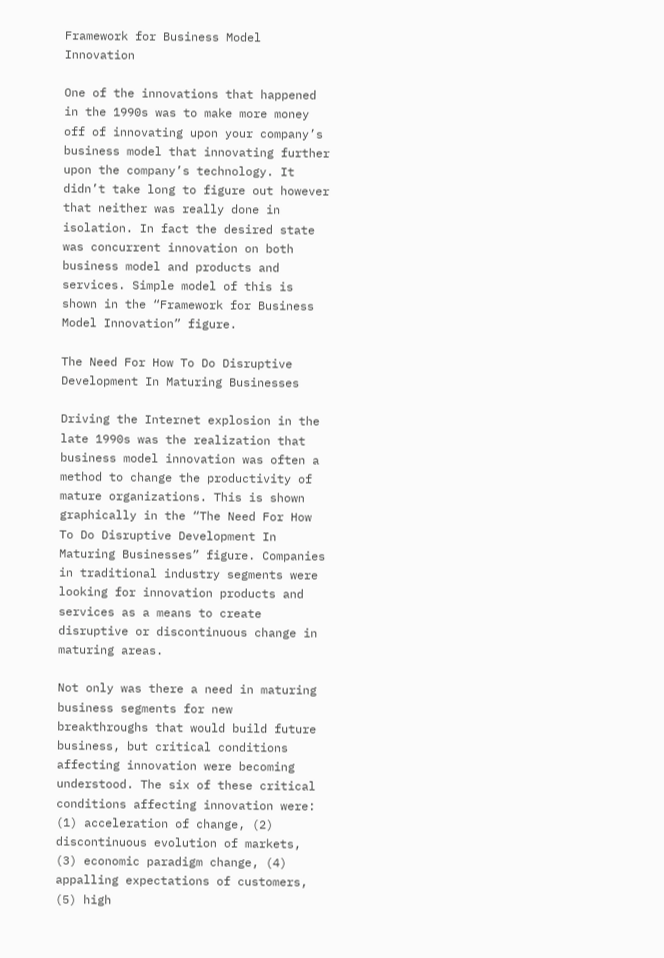Framework for Business Model Innovation

One of the innovations that happened in the 1990s was to make more money off of innovating upon your company’s business model that innovating further upon the company’s technology. It didn’t take long to figure out however that neither was really done in isolation. In fact the desired state was concurrent innovation on both business model and products and services. Simple model of this is shown in the “Framework for Business Model Innovation” figure.

The Need For How To Do Disruptive Development In Maturing Businesses

Driving the Internet explosion in the late 1990s was the realization that business model innovation was often a method to change the productivity of mature organizations. This is shown graphically in the “The Need For How To Do Disruptive Development In Maturing Businesses” figure. Companies in traditional industry segments were looking for innovation products and services as a means to create disruptive or discontinuous change in maturing areas.

Not only was there a need in maturing business segments for new breakthroughs that would build future business, but critical conditions affecting innovation were becoming understood. The six of these critical conditions affecting innovation were: (1) acceleration of change, (2) discontinuous evolution of markets, (3) economic paradigm change, (4) appalling expectations of customers, (5) high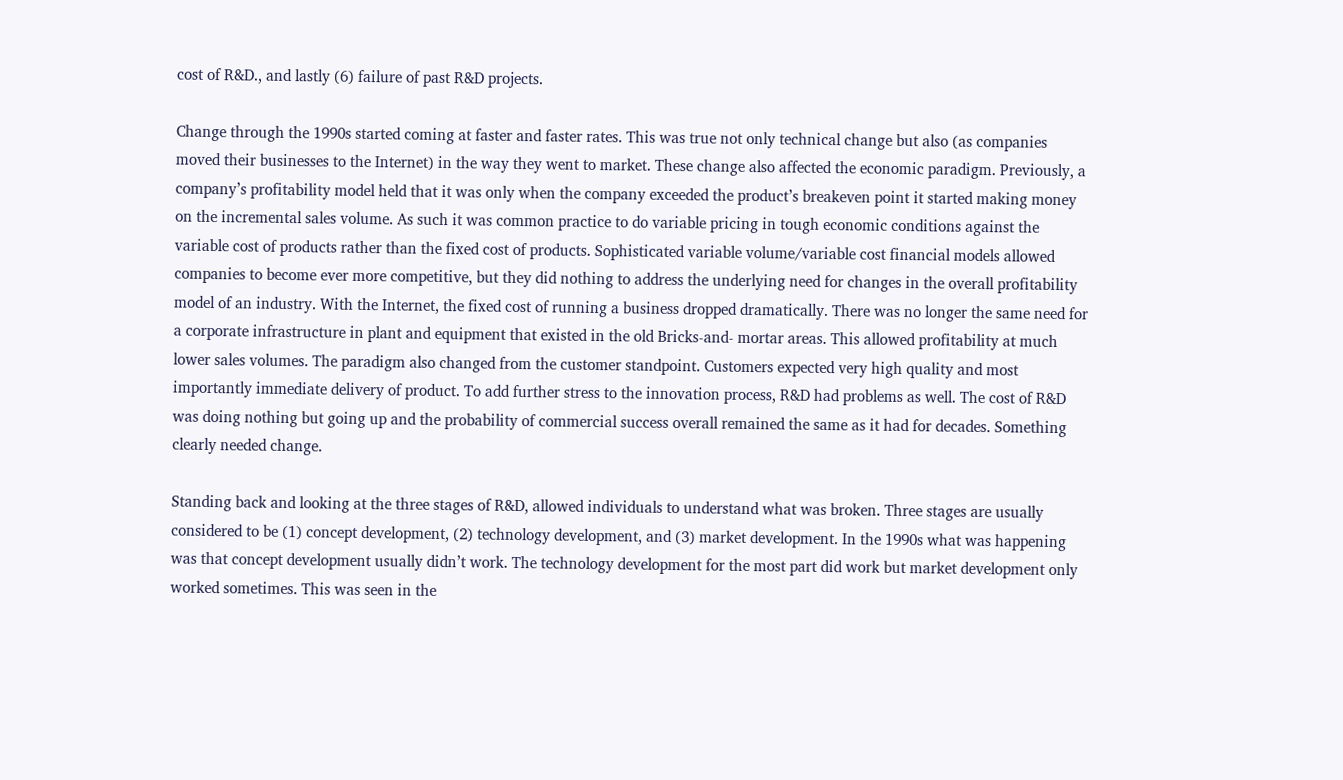cost of R&D., and lastly (6) failure of past R&D projects.

Change through the 1990s started coming at faster and faster rates. This was true not only technical change but also (as companies moved their businesses to the Internet) in the way they went to market. These change also affected the economic paradigm. Previously, a company’s profitability model held that it was only when the company exceeded the product’s breakeven point it started making money on the incremental sales volume. As such it was common practice to do variable pricing in tough economic conditions against the variable cost of products rather than the fixed cost of products. Sophisticated variable volume/variable cost financial models allowed companies to become ever more competitive, but they did nothing to address the underlying need for changes in the overall profitability model of an industry. With the Internet, the fixed cost of running a business dropped dramatically. There was no longer the same need for a corporate infrastructure in plant and equipment that existed in the old Bricks-and- mortar areas. This allowed profitability at much lower sales volumes. The paradigm also changed from the customer standpoint. Customers expected very high quality and most importantly immediate delivery of product. To add further stress to the innovation process, R&D had problems as well. The cost of R&D was doing nothing but going up and the probability of commercial success overall remained the same as it had for decades. Something clearly needed change.

Standing back and looking at the three stages of R&D, allowed individuals to understand what was broken. Three stages are usually considered to be (1) concept development, (2) technology development, and (3) market development. In the 1990s what was happening was that concept development usually didn’t work. The technology development for the most part did work but market development only worked sometimes. This was seen in the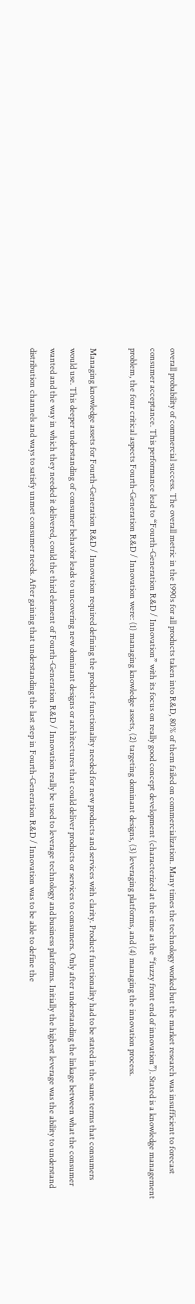overall probability of commercial success. The overall metric in the 1990s for all products taken into R&D, 80% of them failed on commercialization. Many times the technology worked but the market research was insufficient to forecast consumer acceptance. This performance lead to “Fourth-Generation R&D / Innovation” with its focus on really good concept development (characterized at the time as the “fuzzy front end of innovation”). Stated is a knowledge management problem, the four critical aspects Fourth-Generation R&D / Innovation were: (1) managing knowledge assets, (2) targeting dominant designs, (3) leveraging platforms, and (4) managing the innovation process.

Managing knowledge assets for Fourth-Generation R&D / Innovation required defining the product functionality needed for new products and services with clarity. Product functionality had to be stated in the same terms that consumers would use. This deeper understanding of consumer behavior leads to uncovering new dominant designs or architectures that could deliver products or services to consumers. Only after understanding the linkage between what the consumer wanted and the way in which they needed it delivered, could the third element of Fourth-Generation R&D / Innovation really be used to leverage technology and business platforms. Initially the highest leverage was the ability to understand distribution channels and ways to satisfy unmet consumer needs. After gaining that understanding the last step in Fourth-Generation R&D / Innovation was to be able to define the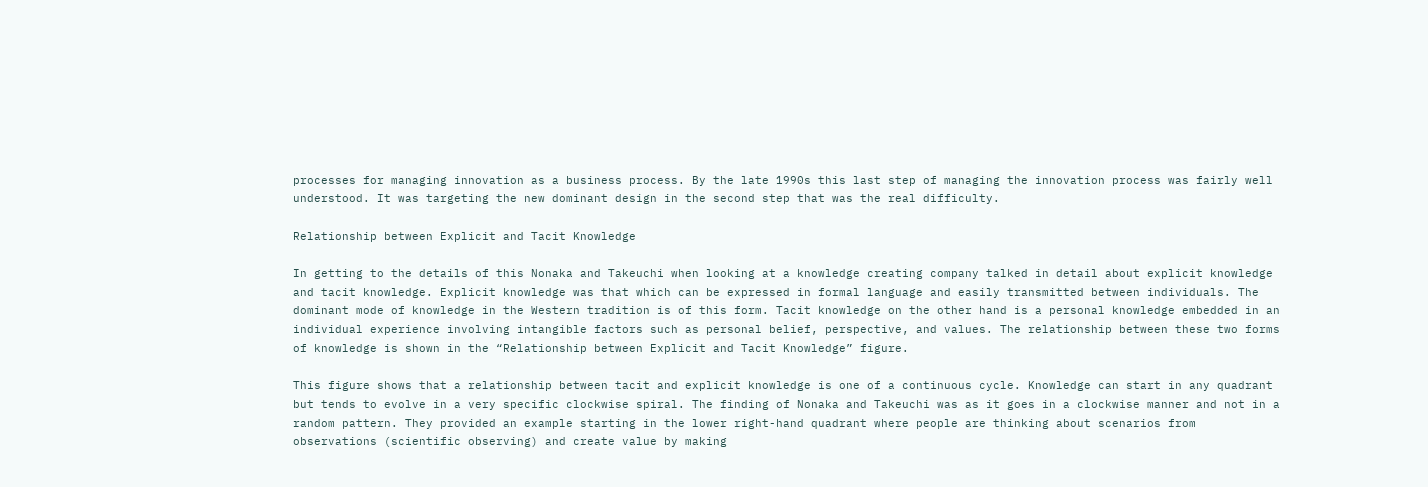processes for managing innovation as a business process. By the late 1990s this last step of managing the innovation process was fairly well understood. It was targeting the new dominant design in the second step that was the real difficulty.

Relationship between Explicit and Tacit Knowledge

In getting to the details of this Nonaka and Takeuchi when looking at a knowledge creating company talked in detail about explicit knowledge and tacit knowledge. Explicit knowledge was that which can be expressed in formal language and easily transmitted between individuals. The dominant mode of knowledge in the Western tradition is of this form. Tacit knowledge on the other hand is a personal knowledge embedded in an individual experience involving intangible factors such as personal belief, perspective, and values. The relationship between these two forms of knowledge is shown in the “Relationship between Explicit and Tacit Knowledge” figure.

This figure shows that a relationship between tacit and explicit knowledge is one of a continuous cycle. Knowledge can start in any quadrant but tends to evolve in a very specific clockwise spiral. The finding of Nonaka and Takeuchi was as it goes in a clockwise manner and not in a random pattern. They provided an example starting in the lower right-hand quadrant where people are thinking about scenarios from observations (scientific observing) and create value by making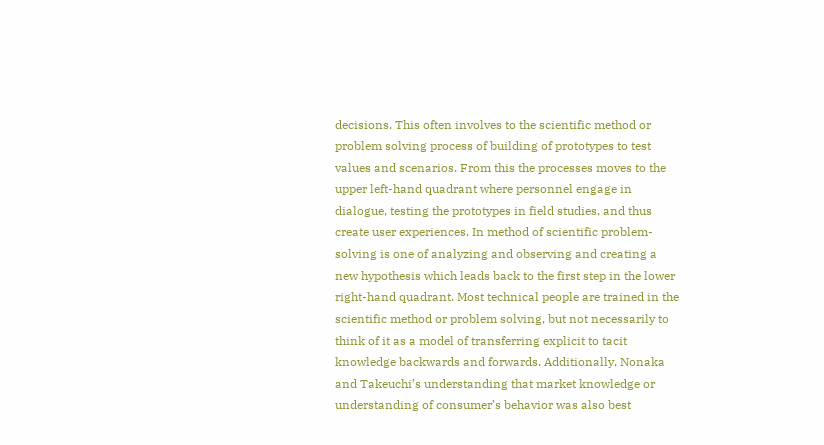decisions. This often involves to the scientific method or problem solving process of building of prototypes to test values and scenarios. From this the processes moves to the upper left-hand quadrant where personnel engage in dialogue, testing the prototypes in field studies, and thus create user experiences. In method of scientific problem-solving is one of analyzing and observing and creating a new hypothesis which leads back to the first step in the lower right-hand quadrant. Most technical people are trained in the scientific method or problem solving, but not necessarily to think of it as a model of transferring explicit to tacit knowledge backwards and forwards. Additionally, Nonaka and Takeuchi’s understanding that market knowledge or understanding of consumer’s behavior was also best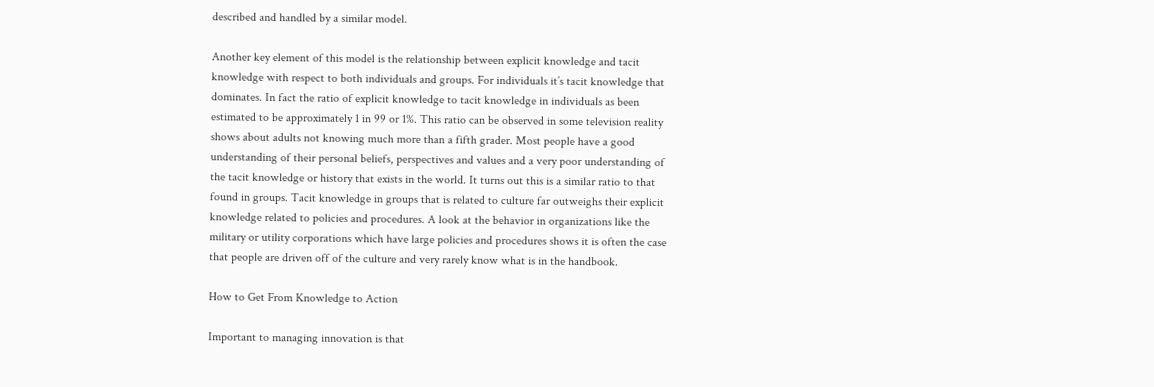described and handled by a similar model.

Another key element of this model is the relationship between explicit knowledge and tacit knowledge with respect to both individuals and groups. For individuals it’s tacit knowledge that dominates. In fact the ratio of explicit knowledge to tacit knowledge in individuals as been estimated to be approximately 1 in 99 or 1%. This ratio can be observed in some television reality shows about adults not knowing much more than a fifth grader. Most people have a good understanding of their personal beliefs, perspectives and values and a very poor understanding of the tacit knowledge or history that exists in the world. It turns out this is a similar ratio to that found in groups. Tacit knowledge in groups that is related to culture far outweighs their explicit knowledge related to policies and procedures. A look at the behavior in organizations like the military or utility corporations which have large policies and procedures shows it is often the case that people are driven off of the culture and very rarely know what is in the handbook.

How to Get From Knowledge to Action

Important to managing innovation is that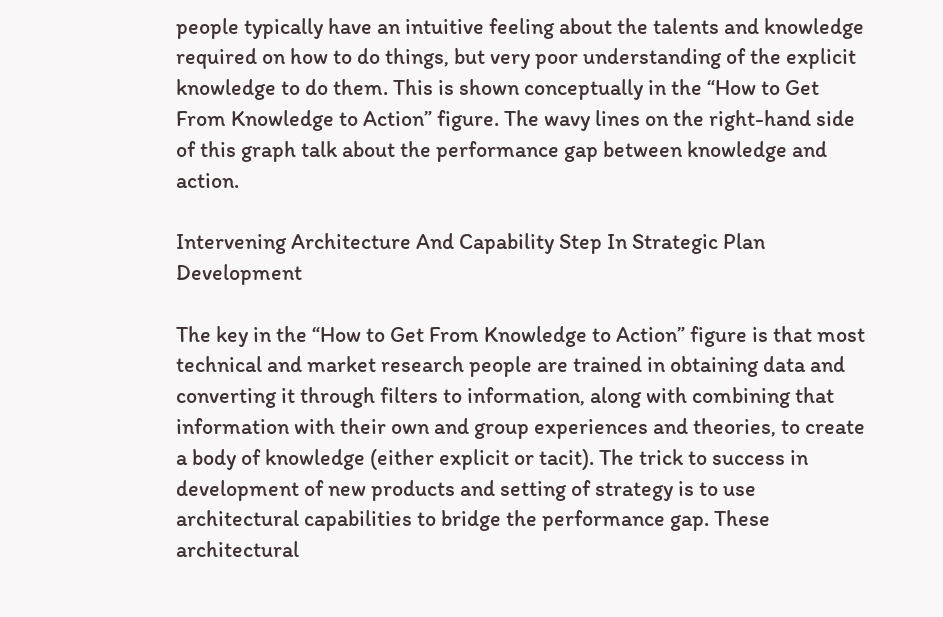people typically have an intuitive feeling about the talents and knowledge required on how to do things, but very poor understanding of the explicit knowledge to do them. This is shown conceptually in the “How to Get From Knowledge to Action” figure. The wavy lines on the right-hand side of this graph talk about the performance gap between knowledge and action.

Intervening Architecture And Capability Step In Strategic Plan Development

The key in the “How to Get From Knowledge to Action” figure is that most technical and market research people are trained in obtaining data and converting it through filters to information, along with combining that information with their own and group experiences and theories, to create a body of knowledge (either explicit or tacit). The trick to success in development of new products and setting of strategy is to use architectural capabilities to bridge the performance gap. These architectural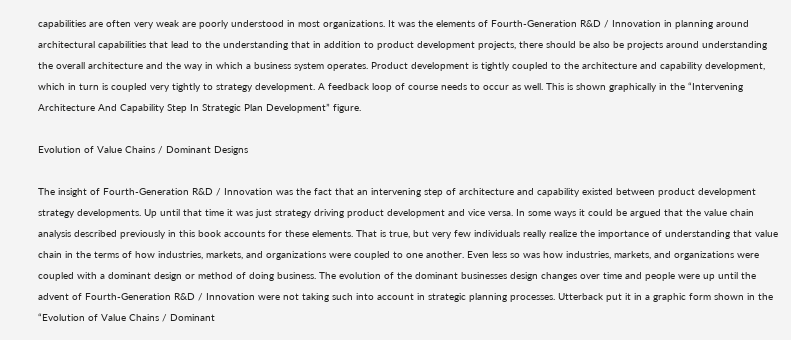capabilities are often very weak are poorly understood in most organizations. It was the elements of Fourth-Generation R&D / Innovation in planning around architectural capabilities that lead to the understanding that in addition to product development projects, there should be also be projects around understanding the overall architecture and the way in which a business system operates. Product development is tightly coupled to the architecture and capability development, which in turn is coupled very tightly to strategy development. A feedback loop of course needs to occur as well. This is shown graphically in the “Intervening Architecture And Capability Step In Strategic Plan Development” figure.

Evolution of Value Chains / Dominant Designs

The insight of Fourth-Generation R&D / Innovation was the fact that an intervening step of architecture and capability existed between product development strategy developments. Up until that time it was just strategy driving product development and vice versa. In some ways it could be argued that the value chain analysis described previously in this book accounts for these elements. That is true, but very few individuals really realize the importance of understanding that value chain in the terms of how industries, markets, and organizations were coupled to one another. Even less so was how industries, markets, and organizations were coupled with a dominant design or method of doing business. The evolution of the dominant businesses design changes over time and people were up until the advent of Fourth-Generation R&D / Innovation were not taking such into account in strategic planning processes. Utterback put it in a graphic form shown in the “Evolution of Value Chains / Dominant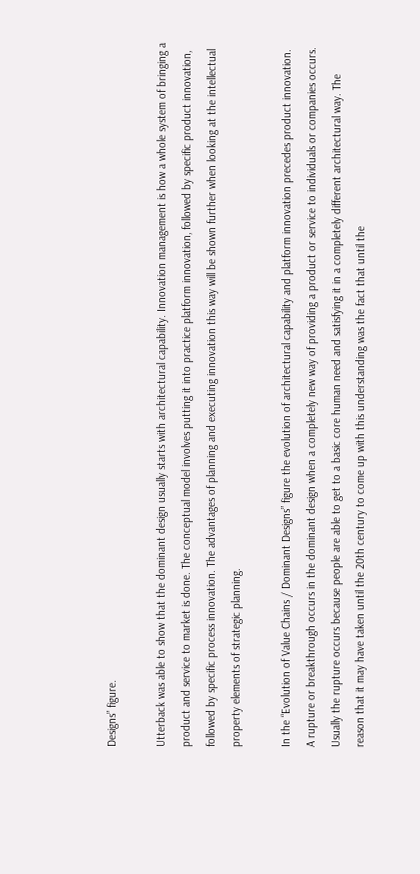Designs” figure.

Utterback was able to show that the dominant design usually starts with architectural capability. Innovation management is how a whole system of bringing a product and service to market is done. The conceptual model involves putting it into practice platform innovation, followed by specific product innovation, followed by specific process innovation. The advantages of planning and executing innovation this way will be shown further when looking at the intellectual property elements of strategic planning.

In the “Evolution of Value Chains / Dominant Designs” figure the evolution of architectural capability and platform innovation precedes product innovation. A rupture or breakthrough occurs in the dominant design when a completely new way of providing a product or service to individuals or companies occurs. Usually the rupture occurs because people are able to get to a basic core human need and satisfying it in a completely different architectural way. The reason that it may have taken until the 20th century to come up with this understanding was the fact that until the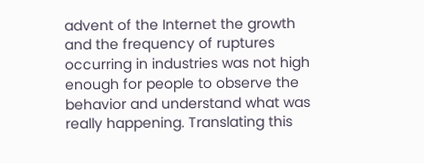advent of the Internet the growth and the frequency of ruptures occurring in industries was not high enough for people to observe the behavior and understand what was really happening. Translating this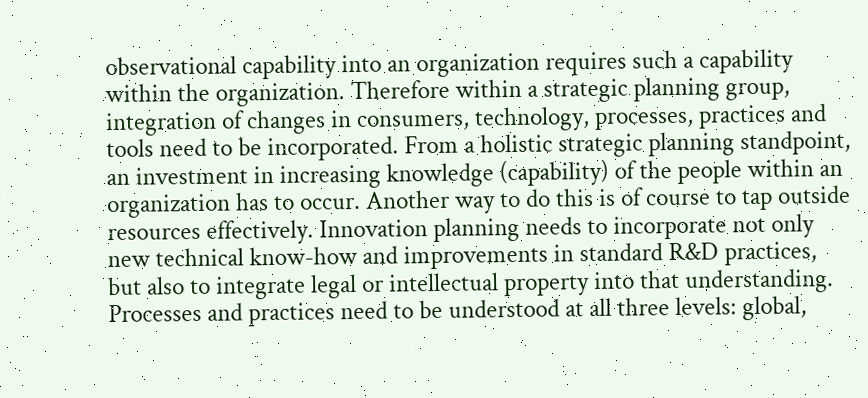observational capability into an organization requires such a capability within the organization. Therefore within a strategic planning group, integration of changes in consumers, technology, processes, practices and tools need to be incorporated. From a holistic strategic planning standpoint, an investment in increasing knowledge (capability) of the people within an organization has to occur. Another way to do this is of course to tap outside resources effectively. Innovation planning needs to incorporate not only new technical know-how and improvements in standard R&D practices, but also to integrate legal or intellectual property into that understanding. Processes and practices need to be understood at all three levels: global,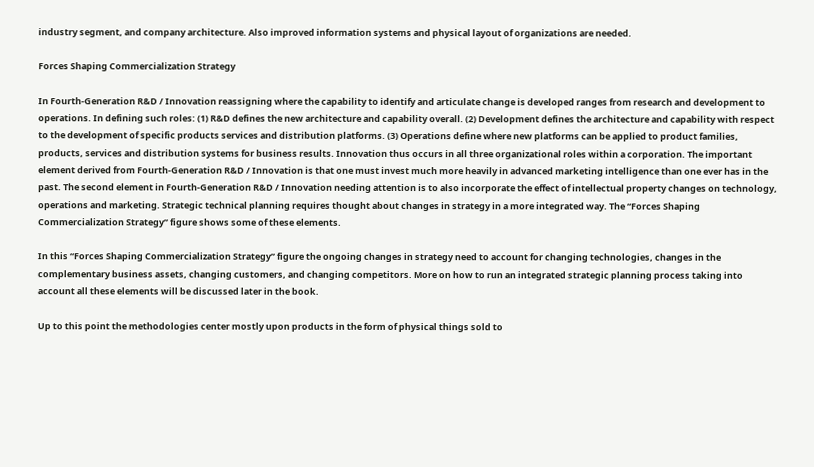industry segment, and company architecture. Also improved information systems and physical layout of organizations are needed.

Forces Shaping Commercialization Strategy

In Fourth-Generation R&D / Innovation reassigning where the capability to identify and articulate change is developed ranges from research and development to operations. In defining such roles: (1) R&D defines the new architecture and capability overall. (2) Development defines the architecture and capability with respect to the development of specific products services and distribution platforms. (3) Operations define where new platforms can be applied to product families, products, services and distribution systems for business results. Innovation thus occurs in all three organizational roles within a corporation. The important element derived from Fourth-Generation R&D / Innovation is that one must invest much more heavily in advanced marketing intelligence than one ever has in the past. The second element in Fourth-Generation R&D / Innovation needing attention is to also incorporate the effect of intellectual property changes on technology, operations and marketing. Strategic technical planning requires thought about changes in strategy in a more integrated way. The “Forces Shaping Commercialization Strategy” figure shows some of these elements.

In this “Forces Shaping Commercialization Strategy” figure the ongoing changes in strategy need to account for changing technologies, changes in the complementary business assets, changing customers, and changing competitors. More on how to run an integrated strategic planning process taking into account all these elements will be discussed later in the book.

Up to this point the methodologies center mostly upon products in the form of physical things sold to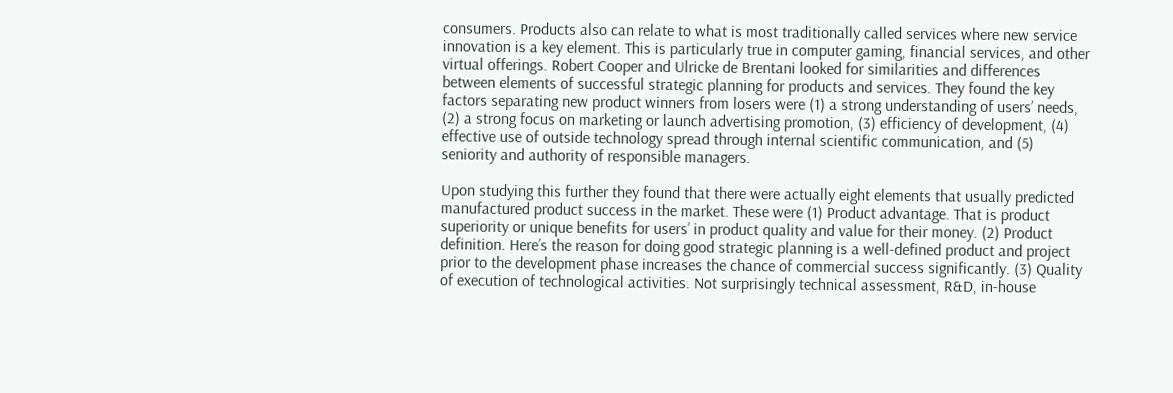consumers. Products also can relate to what is most traditionally called services where new service innovation is a key element. This is particularly true in computer gaming, financial services, and other virtual offerings. Robert Cooper and Ulricke de Brentani looked for similarities and differences between elements of successful strategic planning for products and services. They found the key factors separating new product winners from losers were (1) a strong understanding of users’ needs, (2) a strong focus on marketing or launch advertising promotion, (3) efficiency of development, (4) effective use of outside technology spread through internal scientific communication, and (5) seniority and authority of responsible managers.

Upon studying this further they found that there were actually eight elements that usually predicted manufactured product success in the market. These were (1) Product advantage. That is product superiority or unique benefits for users’ in product quality and value for their money. (2) Product definition. Here’s the reason for doing good strategic planning is a well-defined product and project prior to the development phase increases the chance of commercial success significantly. (3) Quality of execution of technological activities. Not surprisingly technical assessment, R&D, in-house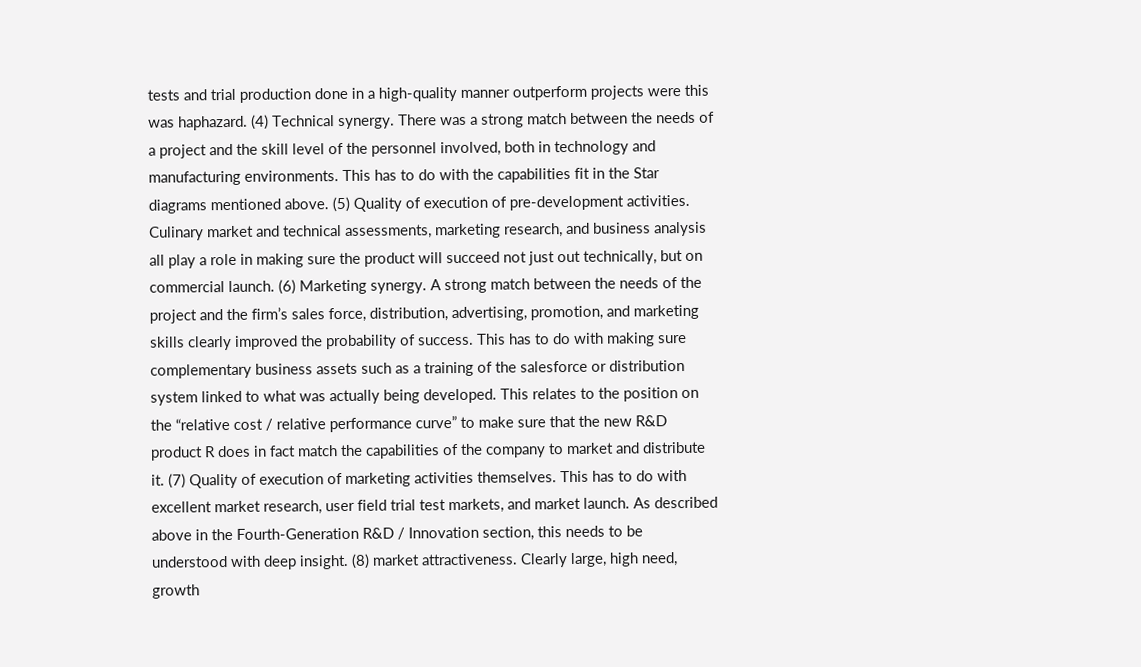tests and trial production done in a high-quality manner outperform projects were this was haphazard. (4) Technical synergy. There was a strong match between the needs of a project and the skill level of the personnel involved, both in technology and manufacturing environments. This has to do with the capabilities fit in the Star diagrams mentioned above. (5) Quality of execution of pre-development activities. Culinary market and technical assessments, marketing research, and business analysis all play a role in making sure the product will succeed not just out technically, but on commercial launch. (6) Marketing synergy. A strong match between the needs of the project and the firm’s sales force, distribution, advertising, promotion, and marketing skills clearly improved the probability of success. This has to do with making sure complementary business assets such as a training of the salesforce or distribution system linked to what was actually being developed. This relates to the position on the “relative cost / relative performance curve” to make sure that the new R&D product R does in fact match the capabilities of the company to market and distribute it. (7) Quality of execution of marketing activities themselves. This has to do with excellent market research, user field trial test markets, and market launch. As described above in the Fourth-Generation R&D / Innovation section, this needs to be understood with deep insight. (8) market attractiveness. Clearly large, high need, growth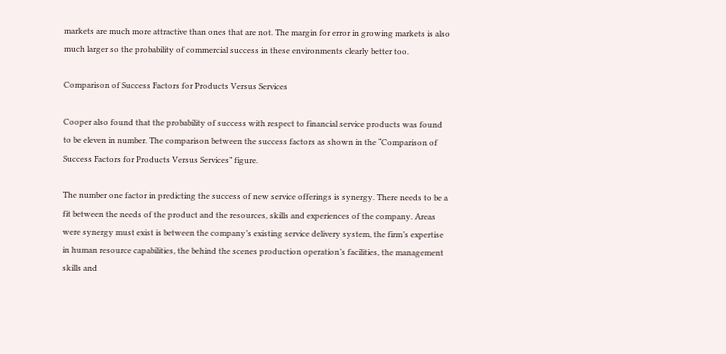markets are much more attractive than ones that are not. The margin for error in growing markets is also much larger so the probability of commercial success in these environments clearly better too.

Comparison of Success Factors for Products Versus Services

Cooper also found that the probability of success with respect to financial service products was found to be eleven in number. The comparison between the success factors as shown in the “Comparison of Success Factors for Products Versus Services” figure.

The number one factor in predicting the success of new service offerings is synergy. There needs to be a fit between the needs of the product and the resources, skills and experiences of the company. Areas were synergy must exist is between the company’s existing service delivery system, the firm’s expertise in human resource capabilities, the behind the scenes production operation’s facilities, the management skills and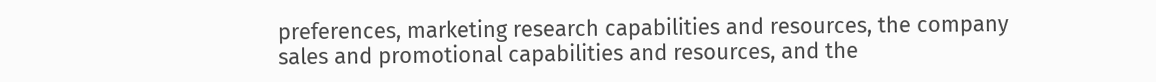preferences, marketing research capabilities and resources, the company sales and promotional capabilities and resources, and the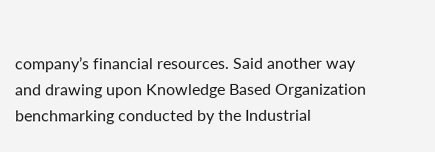company’s financial resources. Said another way and drawing upon Knowledge Based Organization benchmarking conducted by the Industrial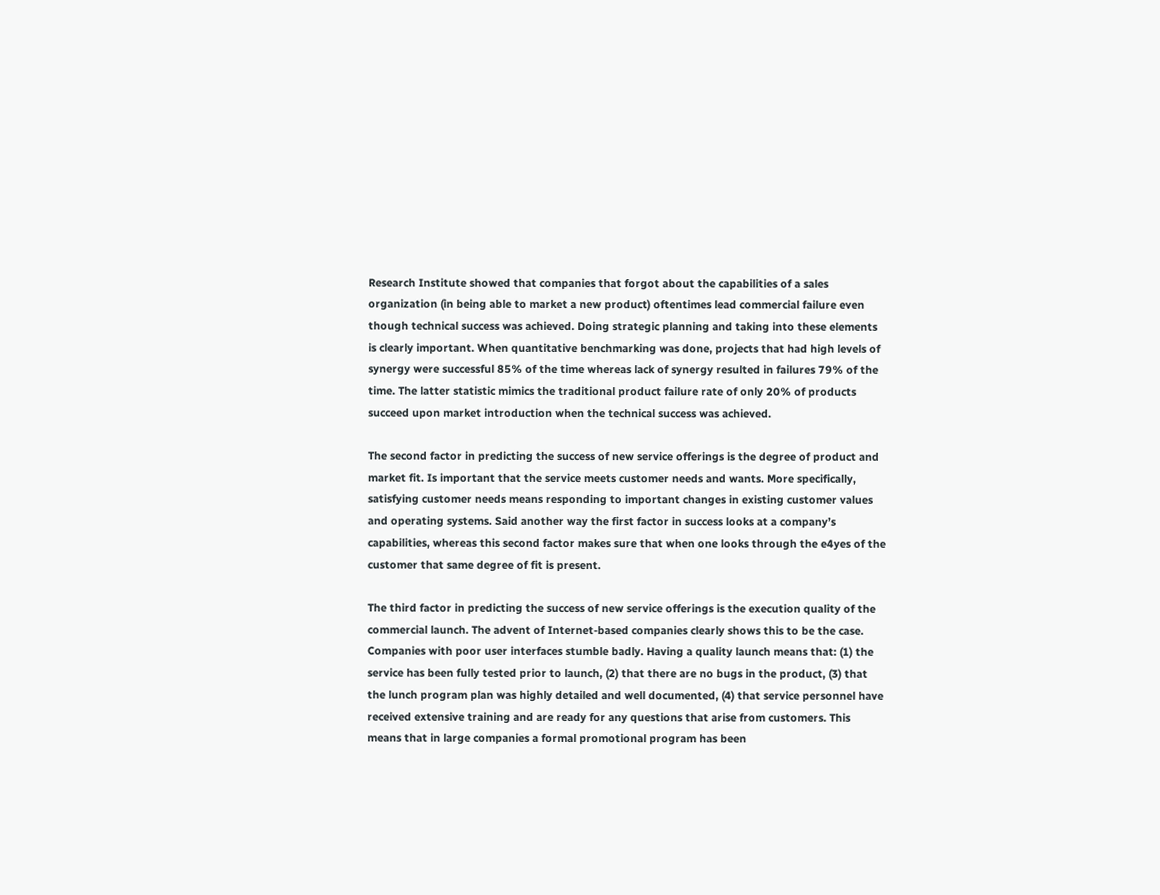Research Institute showed that companies that forgot about the capabilities of a sales organization (in being able to market a new product) oftentimes lead commercial failure even though technical success was achieved. Doing strategic planning and taking into these elements is clearly important. When quantitative benchmarking was done, projects that had high levels of synergy were successful 85% of the time whereas lack of synergy resulted in failures 79% of the time. The latter statistic mimics the traditional product failure rate of only 20% of products succeed upon market introduction when the technical success was achieved.

The second factor in predicting the success of new service offerings is the degree of product and market fit. Is important that the service meets customer needs and wants. More specifically, satisfying customer needs means responding to important changes in existing customer values and operating systems. Said another way the first factor in success looks at a company’s capabilities, whereas this second factor makes sure that when one looks through the e4yes of the customer that same degree of fit is present.

The third factor in predicting the success of new service offerings is the execution quality of the commercial launch. The advent of Internet-based companies clearly shows this to be the case. Companies with poor user interfaces stumble badly. Having a quality launch means that: (1) the service has been fully tested prior to launch, (2) that there are no bugs in the product, (3) that the lunch program plan was highly detailed and well documented, (4) that service personnel have received extensive training and are ready for any questions that arise from customers. This means that in large companies a formal promotional program has been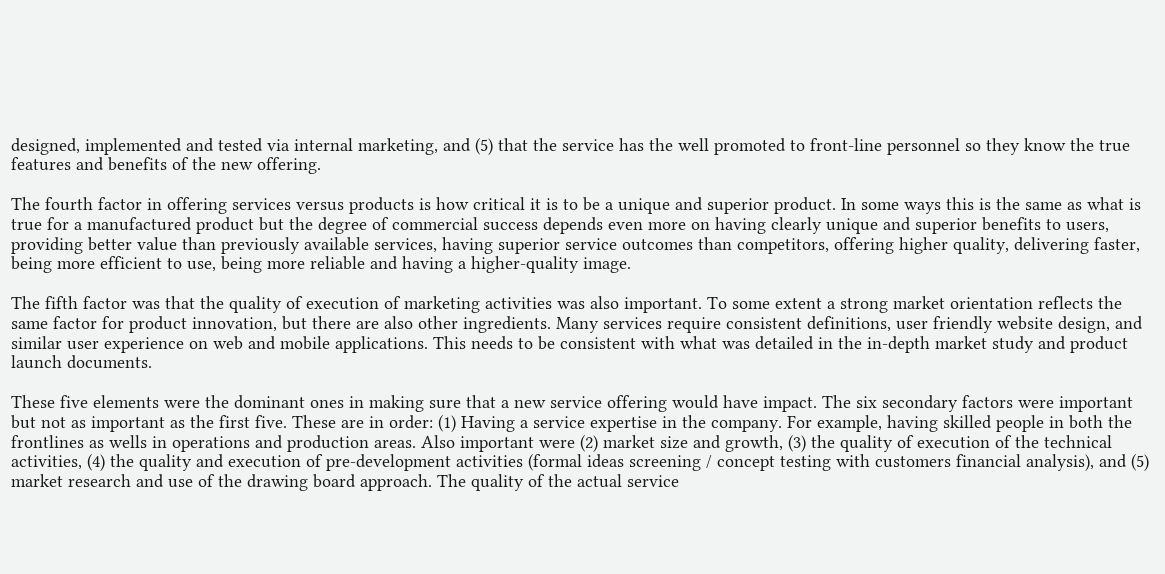designed, implemented and tested via internal marketing, and (5) that the service has the well promoted to front-line personnel so they know the true features and benefits of the new offering.

The fourth factor in offering services versus products is how critical it is to be a unique and superior product. In some ways this is the same as what is true for a manufactured product but the degree of commercial success depends even more on having clearly unique and superior benefits to users, providing better value than previously available services, having superior service outcomes than competitors, offering higher quality, delivering faster, being more efficient to use, being more reliable and having a higher-quality image.

The fifth factor was that the quality of execution of marketing activities was also important. To some extent a strong market orientation reflects the same factor for product innovation, but there are also other ingredients. Many services require consistent definitions, user friendly website design, and similar user experience on web and mobile applications. This needs to be consistent with what was detailed in the in-depth market study and product launch documents.

These five elements were the dominant ones in making sure that a new service offering would have impact. The six secondary factors were important but not as important as the first five. These are in order: (1) Having a service expertise in the company. For example, having skilled people in both the frontlines as wells in operations and production areas. Also important were (2) market size and growth, (3) the quality of execution of the technical activities, (4) the quality and execution of pre-development activities (formal ideas screening / concept testing with customers financial analysis), and (5) market research and use of the drawing board approach. The quality of the actual service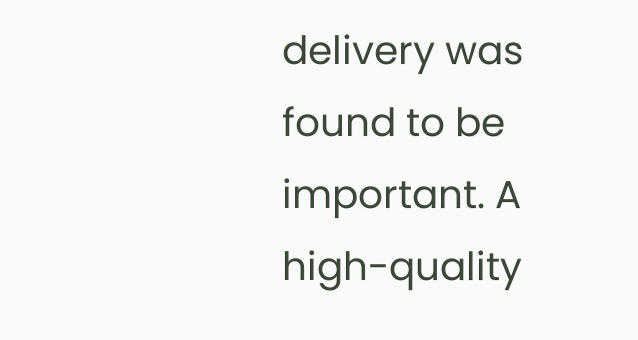delivery was found to be important. A high-quality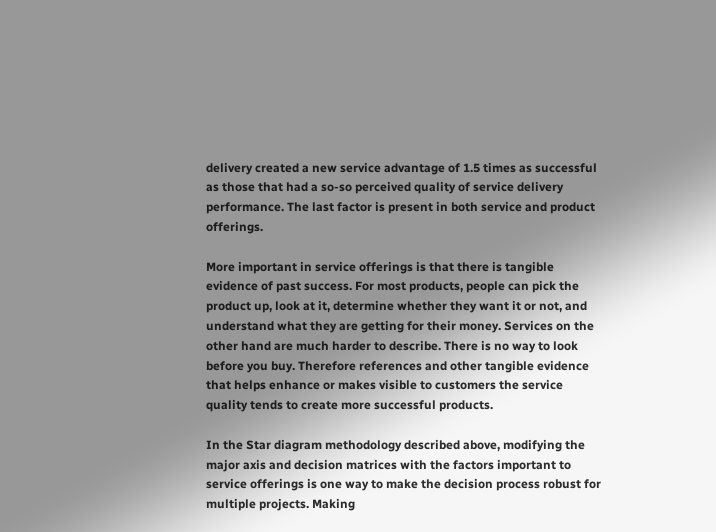delivery created a new service advantage of 1.5 times as successful as those that had a so-so perceived quality of service delivery performance. The last factor is present in both service and product offerings.

More important in service offerings is that there is tangible evidence of past success. For most products, people can pick the product up, look at it, determine whether they want it or not, and understand what they are getting for their money. Services on the other hand are much harder to describe. There is no way to look before you buy. Therefore references and other tangible evidence that helps enhance or makes visible to customers the service quality tends to create more successful products.

In the Star diagram methodology described above, modifying the major axis and decision matrices with the factors important to service offerings is one way to make the decision process robust for multiple projects. Making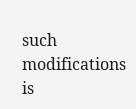such modifications is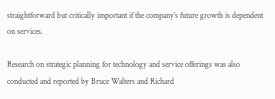straightforward but critically important if the company’s future growth is dependent on services.

Research on strategic planning for technology and service offerings was also conducted and reported by Bruce Walters and Richard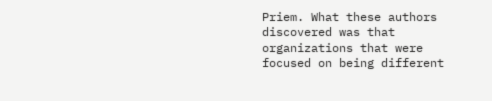Priem. What these authors discovered was that organizations that were focused on being different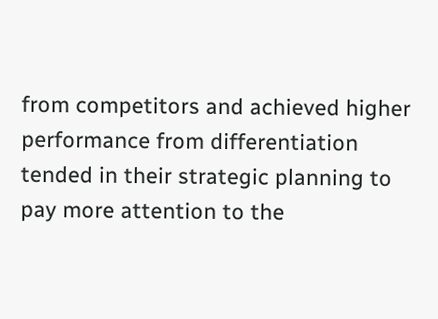from competitors and achieved higher performance from differentiation tended in their strategic planning to pay more attention to the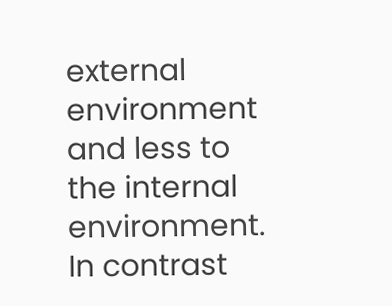external environment and less to the internal environment. In contrast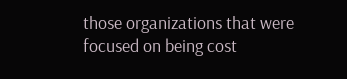those organizations that were focused on being cost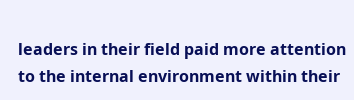leaders in their field paid more attention to the internal environment within their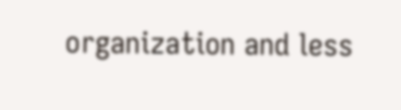organization and less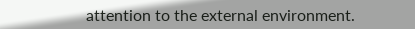attention to the external environment.